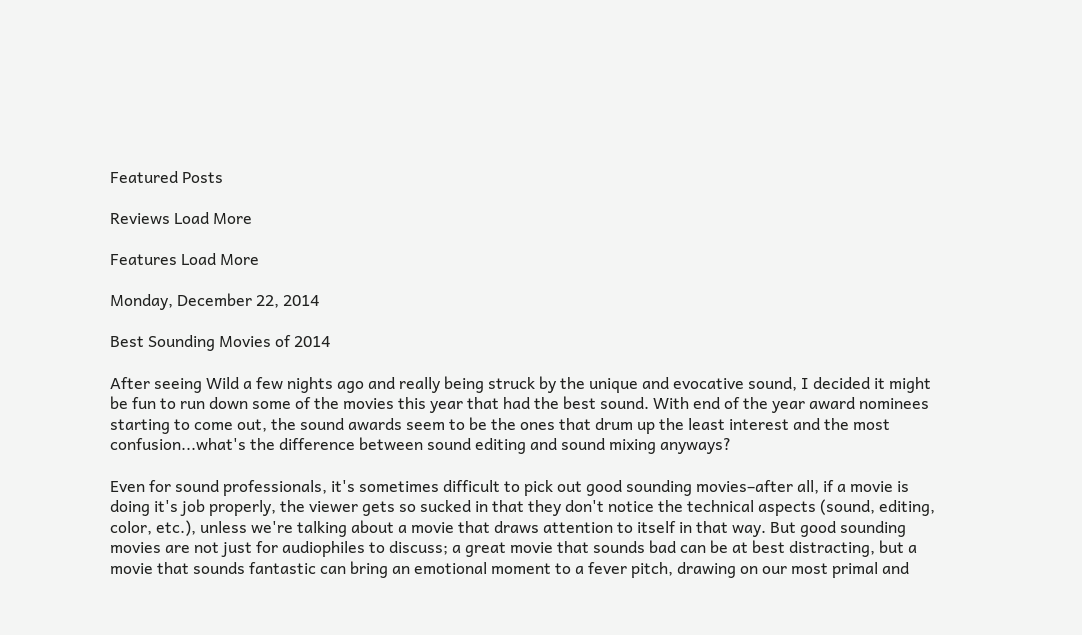Featured Posts

Reviews Load More

Features Load More

Monday, December 22, 2014

Best Sounding Movies of 2014

After seeing Wild a few nights ago and really being struck by the unique and evocative sound, I decided it might be fun to run down some of the movies this year that had the best sound. With end of the year award nominees starting to come out, the sound awards seem to be the ones that drum up the least interest and the most confusion...what's the difference between sound editing and sound mixing anyways?

Even for sound professionals, it's sometimes difficult to pick out good sounding movies–after all, if a movie is doing it's job properly, the viewer gets so sucked in that they don't notice the technical aspects (sound, editing, color, etc.), unless we're talking about a movie that draws attention to itself in that way. But good sounding movies are not just for audiophiles to discuss; a great movie that sounds bad can be at best distracting, but a movie that sounds fantastic can bring an emotional moment to a fever pitch, drawing on our most primal and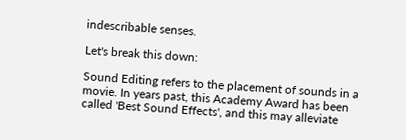indescribable senses.

Let's break this down:

Sound Editing refers to the placement of sounds in a movie. In years past, this Academy Award has been called 'Best Sound Effects', and this may alleviate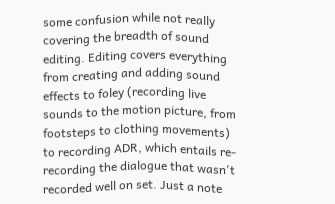some confusion while not really covering the breadth of sound editing. Editing covers everything from creating and adding sound effects to foley (recording live sounds to the motion picture, from footsteps to clothing movements) to recording ADR, which entails re-recording the dialogue that wasn't recorded well on set. Just a note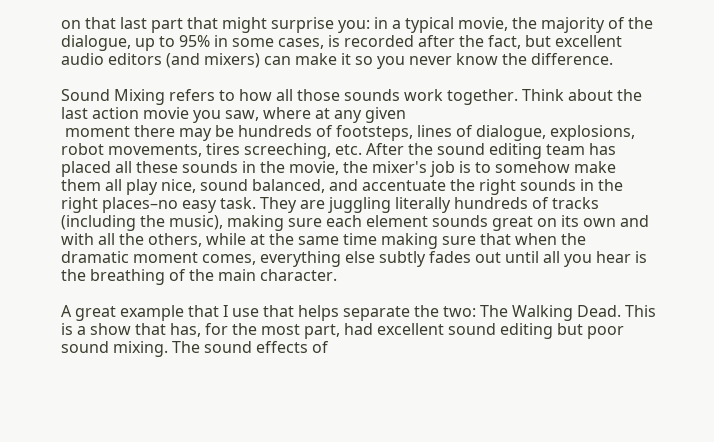on that last part that might surprise you: in a typical movie, the majority of the dialogue, up to 95% in some cases, is recorded after the fact, but excellent audio editors (and mixers) can make it so you never know the difference.

Sound Mixing refers to how all those sounds work together. Think about the last action movie you saw, where at any given
 moment there may be hundreds of footsteps, lines of dialogue, explosions, robot movements, tires screeching, etc. After the sound editing team has placed all these sounds in the movie, the mixer's job is to somehow make them all play nice, sound balanced, and accentuate the right sounds in the right places–no easy task. They are juggling literally hundreds of tracks (including the music), making sure each element sounds great on its own and with all the others, while at the same time making sure that when the dramatic moment comes, everything else subtly fades out until all you hear is the breathing of the main character.

A great example that I use that helps separate the two: The Walking Dead. This is a show that has, for the most part, had excellent sound editing but poor sound mixing. The sound effects of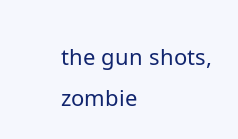the gun shots, zombie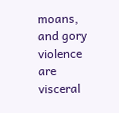moans, and gory violence are visceral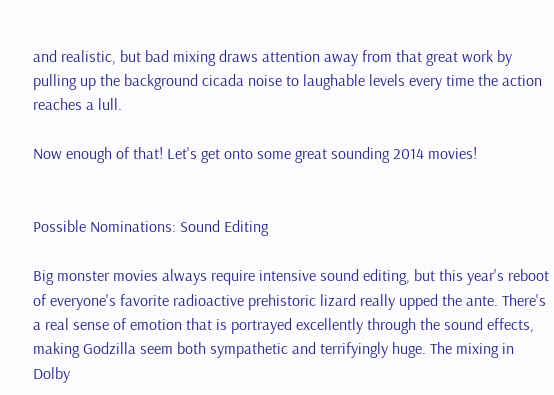and realistic, but bad mixing draws attention away from that great work by pulling up the background cicada noise to laughable levels every time the action reaches a lull.

Now enough of that! Let's get onto some great sounding 2014 movies!


Possible Nominations: Sound Editing

Big monster movies always require intensive sound editing, but this year's reboot of everyone's favorite radioactive prehistoric lizard really upped the ante. There's a real sense of emotion that is portrayed excellently through the sound effects, making Godzilla seem both sympathetic and terrifyingly huge. The mixing in Dolby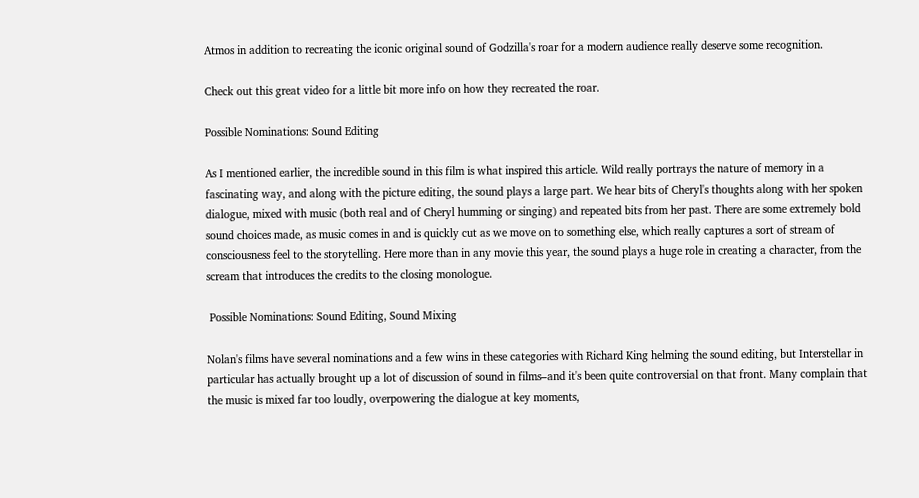Atmos in addition to recreating the iconic original sound of Godzilla's roar for a modern audience really deserve some recognition.

Check out this great video for a little bit more info on how they recreated the roar.

Possible Nominations: Sound Editing

As I mentioned earlier, the incredible sound in this film is what inspired this article. Wild really portrays the nature of memory in a fascinating way, and along with the picture editing, the sound plays a large part. We hear bits of Cheryl's thoughts along with her spoken dialogue, mixed with music (both real and of Cheryl humming or singing) and repeated bits from her past. There are some extremely bold sound choices made, as music comes in and is quickly cut as we move on to something else, which really captures a sort of stream of consciousness feel to the storytelling. Here more than in any movie this year, the sound plays a huge role in creating a character, from the scream that introduces the credits to the closing monologue.

 Possible Nominations: Sound Editing, Sound Mixing

Nolan's films have several nominations and a few wins in these categories with Richard King helming the sound editing, but Interstellar in particular has actually brought up a lot of discussion of sound in films–and it's been quite controversial on that front. Many complain that the music is mixed far too loudly, overpowering the dialogue at key moments,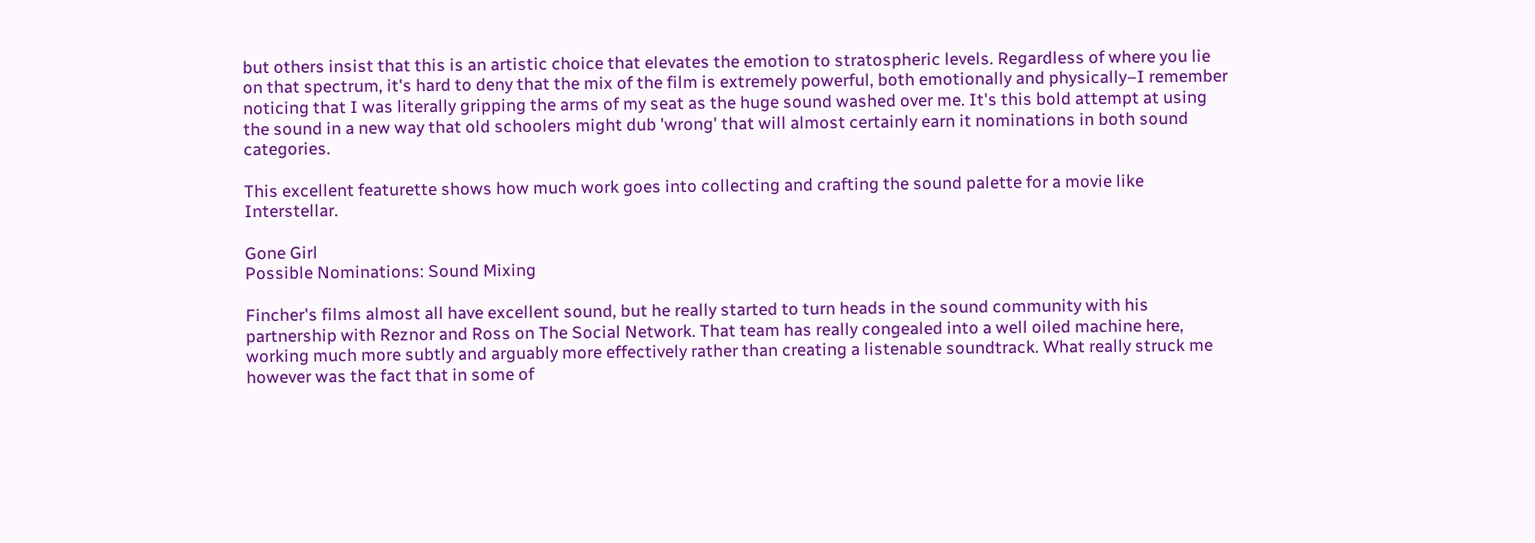but others insist that this is an artistic choice that elevates the emotion to stratospheric levels. Regardless of where you lie on that spectrum, it's hard to deny that the mix of the film is extremely powerful, both emotionally and physically–I remember noticing that I was literally gripping the arms of my seat as the huge sound washed over me. It's this bold attempt at using the sound in a new way that old schoolers might dub 'wrong' that will almost certainly earn it nominations in both sound categories.

This excellent featurette shows how much work goes into collecting and crafting the sound palette for a movie like Interstellar.

Gone Girl
Possible Nominations: Sound Mixing

Fincher's films almost all have excellent sound, but he really started to turn heads in the sound community with his partnership with Reznor and Ross on The Social Network. That team has really congealed into a well oiled machine here, working much more subtly and arguably more effectively rather than creating a listenable soundtrack. What really struck me however was the fact that in some of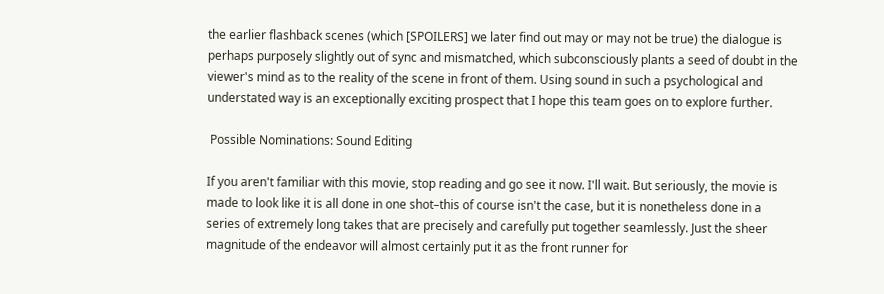the earlier flashback scenes (which [SPOILERS] we later find out may or may not be true) the dialogue is perhaps purposely slightly out of sync and mismatched, which subconsciously plants a seed of doubt in the viewer's mind as to the reality of the scene in front of them. Using sound in such a psychological and understated way is an exceptionally exciting prospect that I hope this team goes on to explore further.

 Possible Nominations: Sound Editing

If you aren't familiar with this movie, stop reading and go see it now. I'll wait. But seriously, the movie is made to look like it is all done in one shot–this of course isn't the case, but it is nonetheless done in a series of extremely long takes that are precisely and carefully put together seamlessly. Just the sheer magnitude of the endeavor will almost certainly put it as the front runner for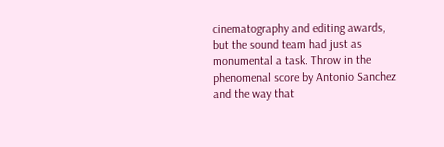cinematography and editing awards, but the sound team had just as monumental a task. Throw in the phenomenal score by Antonio Sanchez and the way that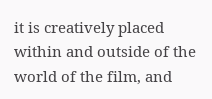it is creatively placed within and outside of the world of the film, and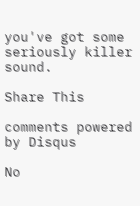you've got some seriously killer sound.

Share This

comments powered by Disqus

No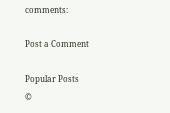comments:

Post a Comment

Popular Posts
©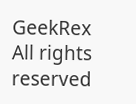GeekRex All rights reserved